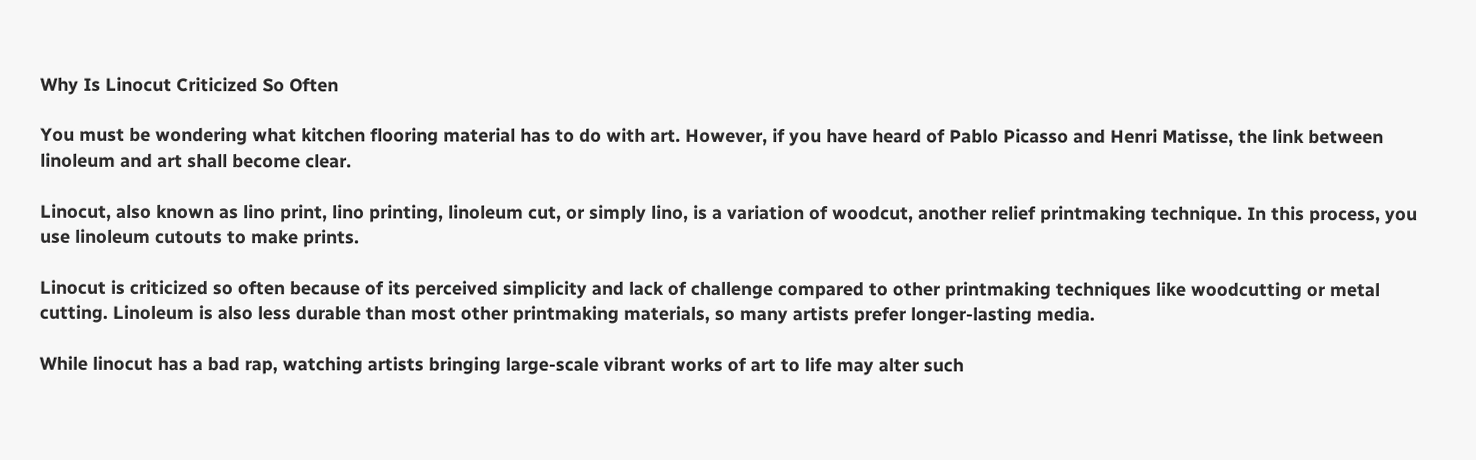Why Is Linocut Criticized So Often

You must be wondering what kitchen flooring material has to do with art. However, if you have heard of Pablo Picasso and Henri Matisse, the link between linoleum and art shall become clear.

Linocut, also known as lino print, lino printing, linoleum cut, or simply lino, is a variation of woodcut, another relief printmaking technique. In this process, you use linoleum cutouts to make prints.

Linocut is criticized so often because of its perceived simplicity and lack of challenge compared to other printmaking techniques like woodcutting or metal cutting. Linoleum is also less durable than most other printmaking materials, so many artists prefer longer-lasting media.

While linocut has a bad rap, watching artists bringing large-scale vibrant works of art to life may alter such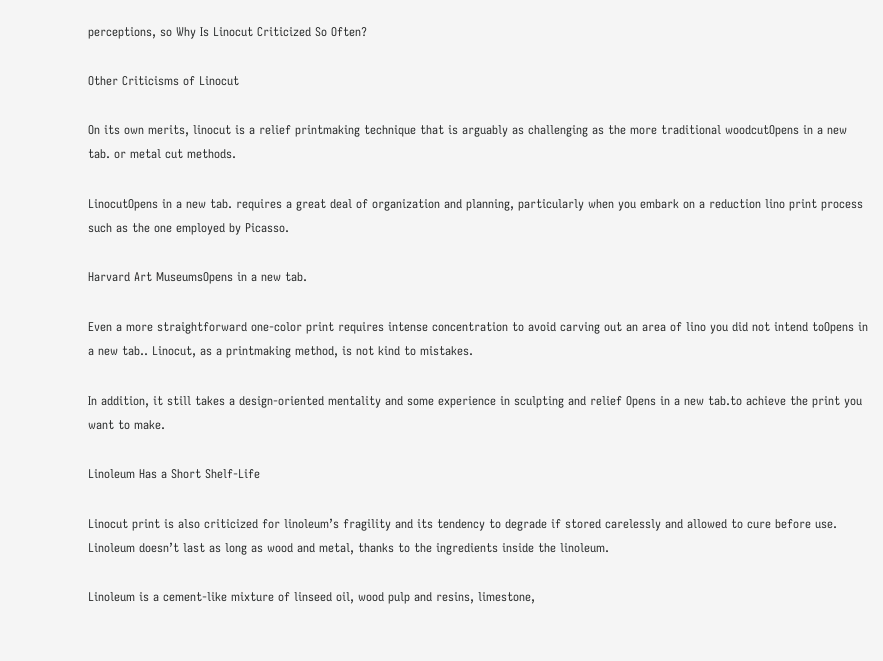perceptions, so Why Is Linocut Criticized So Often?

Other Criticisms of Linocut

On its own merits, linocut is a relief printmaking technique that is arguably as challenging as the more traditional woodcutOpens in a new tab. or metal cut methods.

LinocutOpens in a new tab. requires a great deal of organization and planning, particularly when you embark on a reduction lino print process such as the one employed by Picasso.

Harvard Art MuseumsOpens in a new tab.

Even a more straightforward one-color print requires intense concentration to avoid carving out an area of lino you did not intend toOpens in a new tab.. Linocut, as a printmaking method, is not kind to mistakes.

In addition, it still takes a design-oriented mentality and some experience in sculpting and relief Opens in a new tab.to achieve the print you want to make.

Linoleum Has a Short Shelf-Life

Linocut print is also criticized for linoleum’s fragility and its tendency to degrade if stored carelessly and allowed to cure before use. Linoleum doesn’t last as long as wood and metal, thanks to the ingredients inside the linoleum.

Linoleum is a cement-like mixture of linseed oil, wood pulp and resins, limestone,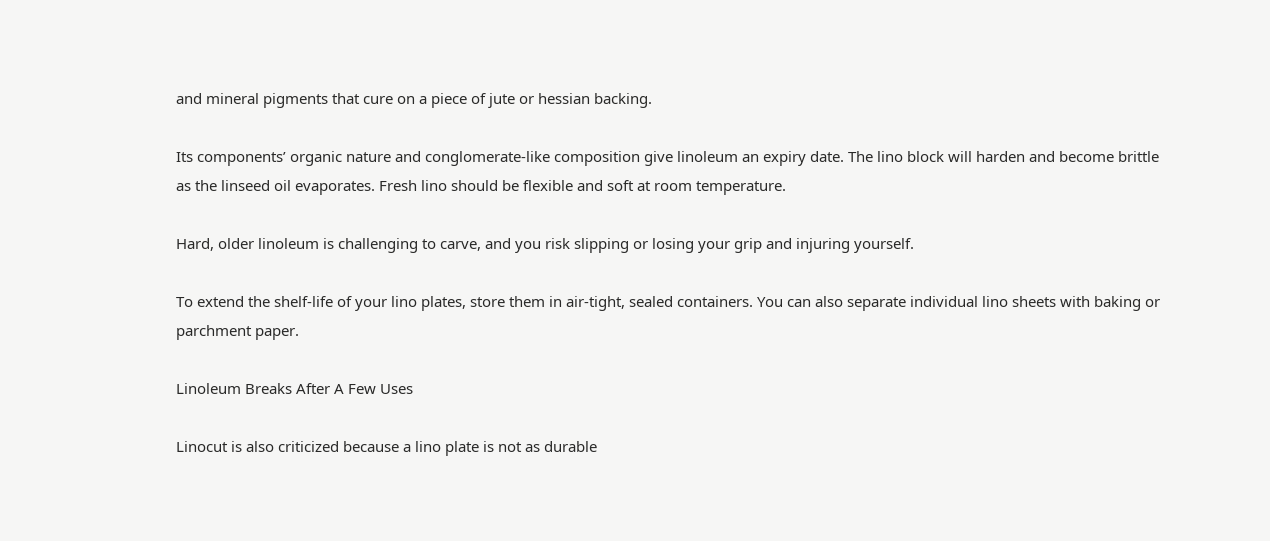and mineral pigments that cure on a piece of jute or hessian backing.

Its components’ organic nature and conglomerate-like composition give linoleum an expiry date. The lino block will harden and become brittle as the linseed oil evaporates. Fresh lino should be flexible and soft at room temperature.

Hard, older linoleum is challenging to carve, and you risk slipping or losing your grip and injuring yourself.

To extend the shelf-life of your lino plates, store them in air-tight, sealed containers. You can also separate individual lino sheets with baking or parchment paper.

Linoleum Breaks After A Few Uses

Linocut is also criticized because a lino plate is not as durable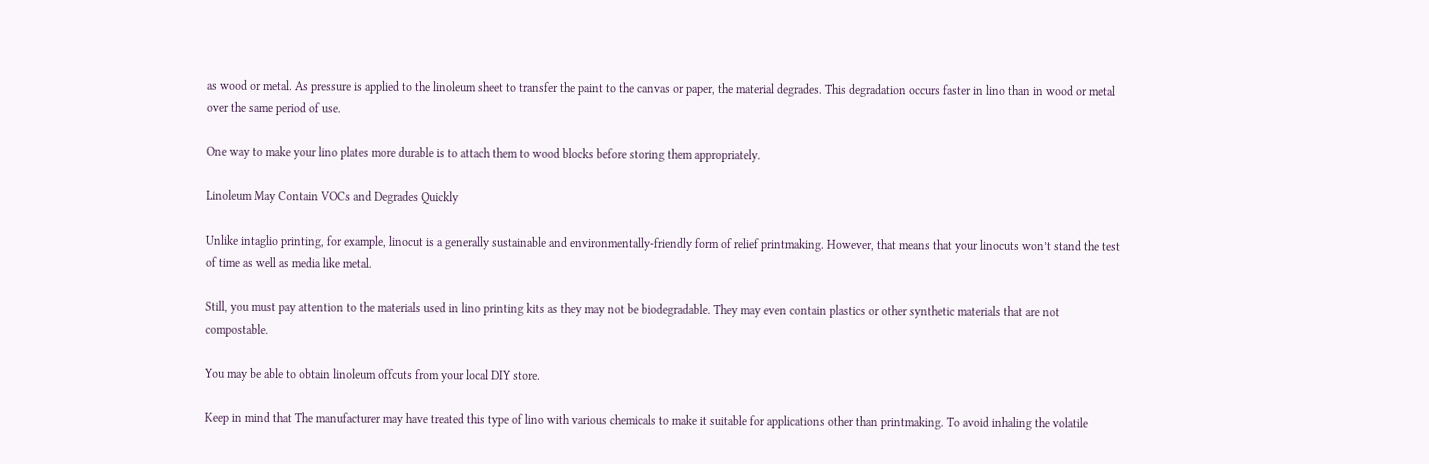as wood or metal. As pressure is applied to the linoleum sheet to transfer the paint to the canvas or paper, the material degrades. This degradation occurs faster in lino than in wood or metal over the same period of use.

One way to make your lino plates more durable is to attach them to wood blocks before storing them appropriately.

Linoleum May Contain VOCs and Degrades Quickly

Unlike intaglio printing, for example, linocut is a generally sustainable and environmentally-friendly form of relief printmaking. However, that means that your linocuts won’t stand the test of time as well as media like metal.

Still, you must pay attention to the materials used in lino printing kits as they may not be biodegradable. They may even contain plastics or other synthetic materials that are not compostable.

You may be able to obtain linoleum offcuts from your local DIY store.

Keep in mind that The manufacturer may have treated this type of lino with various chemicals to make it suitable for applications other than printmaking. To avoid inhaling the volatile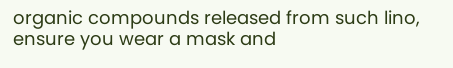organic compounds released from such lino, ensure you wear a mask and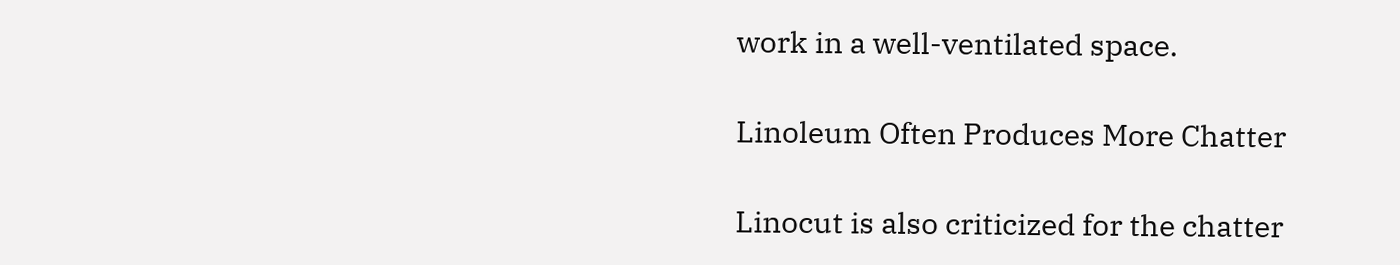work in a well-ventilated space.

Linoleum Often Produces More Chatter

Linocut is also criticized for the chatter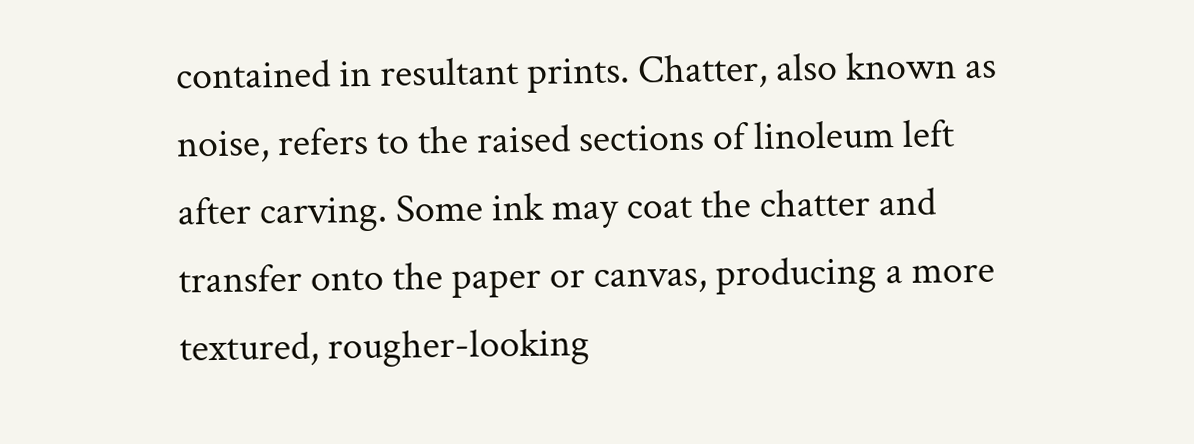contained in resultant prints. Chatter, also known as noise, refers to the raised sections of linoleum left after carving. Some ink may coat the chatter and transfer onto the paper or canvas, producing a more textured, rougher-looking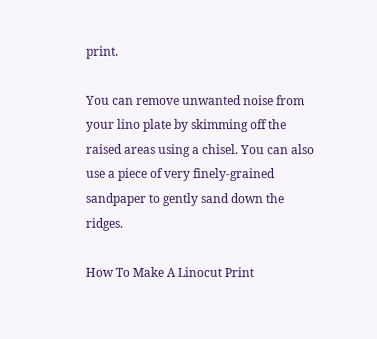print.

You can remove unwanted noise from your lino plate by skimming off the raised areas using a chisel. You can also use a piece of very finely-grained sandpaper to gently sand down the ridges.

How To Make A Linocut Print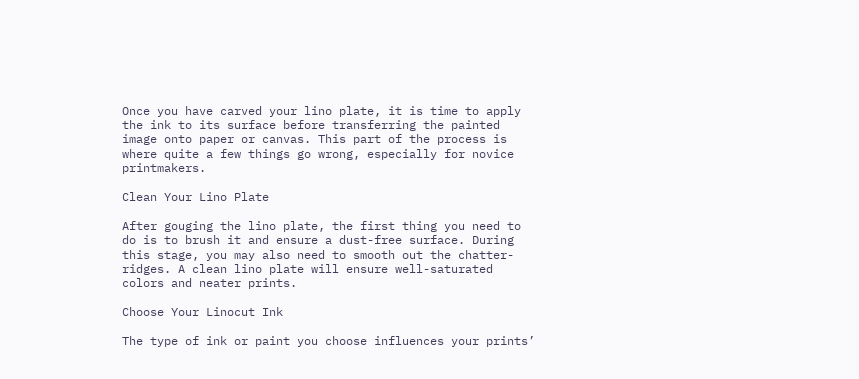Once you have carved your lino plate, it is time to apply the ink to its surface before transferring the painted image onto paper or canvas. This part of the process is where quite a few things go wrong, especially for novice printmakers.

Clean Your Lino Plate

After gouging the lino plate, the first thing you need to do is to brush it and ensure a dust-free surface. During this stage, you may also need to smooth out the chatter-ridges. A clean lino plate will ensure well-saturated colors and neater prints.

Choose Your Linocut Ink

The type of ink or paint you choose influences your prints’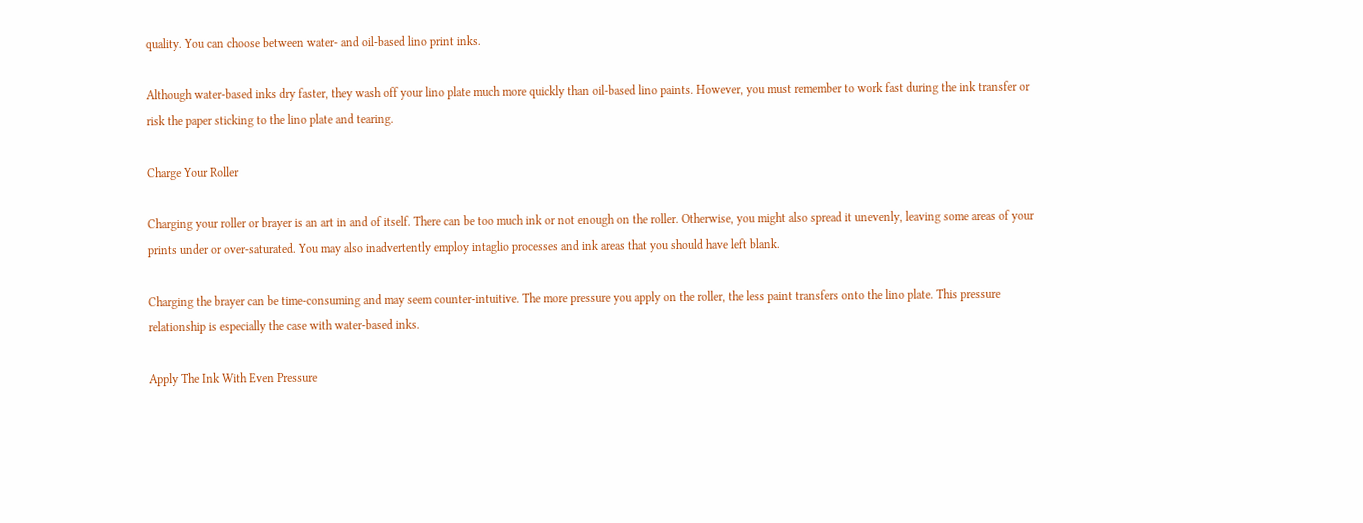quality. You can choose between water- and oil-based lino print inks.

Although water-based inks dry faster, they wash off your lino plate much more quickly than oil-based lino paints. However, you must remember to work fast during the ink transfer or risk the paper sticking to the lino plate and tearing.

Charge Your Roller

Charging your roller or brayer is an art in and of itself. There can be too much ink or not enough on the roller. Otherwise, you might also spread it unevenly, leaving some areas of your prints under or over-saturated. You may also inadvertently employ intaglio processes and ink areas that you should have left blank.

Charging the brayer can be time-consuming and may seem counter-intuitive. The more pressure you apply on the roller, the less paint transfers onto the lino plate. This pressure relationship is especially the case with water-based inks.

Apply The Ink With Even Pressure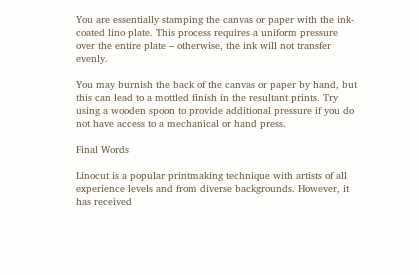You are essentially stamping the canvas or paper with the ink-coated lino plate. This process requires a uniform pressure over the entire plate – otherwise, the ink will not transfer evenly.

You may burnish the back of the canvas or paper by hand, but this can lead to a mottled finish in the resultant prints. Try using a wooden spoon to provide additional pressure if you do not have access to a mechanical or hand press.

Final Words

Linocut is a popular printmaking technique with artists of all experience levels and from diverse backgrounds. However, it has received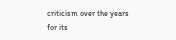criticism over the years for its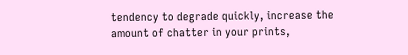tendency to degrade quickly, increase the amount of chatter in your prints,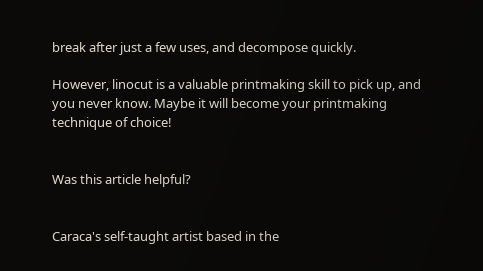break after just a few uses, and decompose quickly.

However, linocut is a valuable printmaking skill to pick up, and you never know. Maybe it will become your printmaking technique of choice!


Was this article helpful?


Caraca's self-taught artist based in the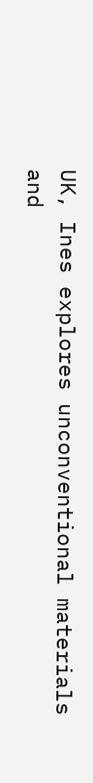UK, Ines explores unconventional materials and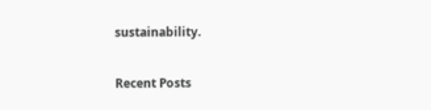sustainability.

Recent Posts